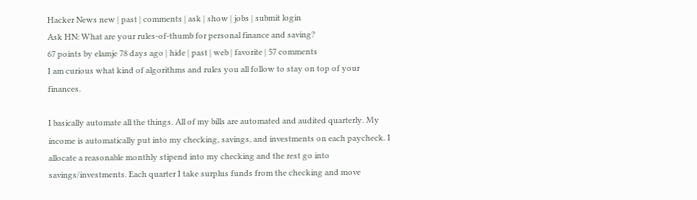Hacker News new | past | comments | ask | show | jobs | submit login
Ask HN: What are your rules-of-thumb for personal finance and saving?
67 points by elamje 78 days ago | hide | past | web | favorite | 57 comments
I am curious what kind of algorithms and rules you all follow to stay on top of your finances.

I basically automate all the things. All of my bills are automated and audited quarterly. My income is automatically put into my checking, savings, and investments on each paycheck. I allocate a reasonable monthly stipend into my checking and the rest go into savings/investments. Each quarter I take surplus funds from the checking and move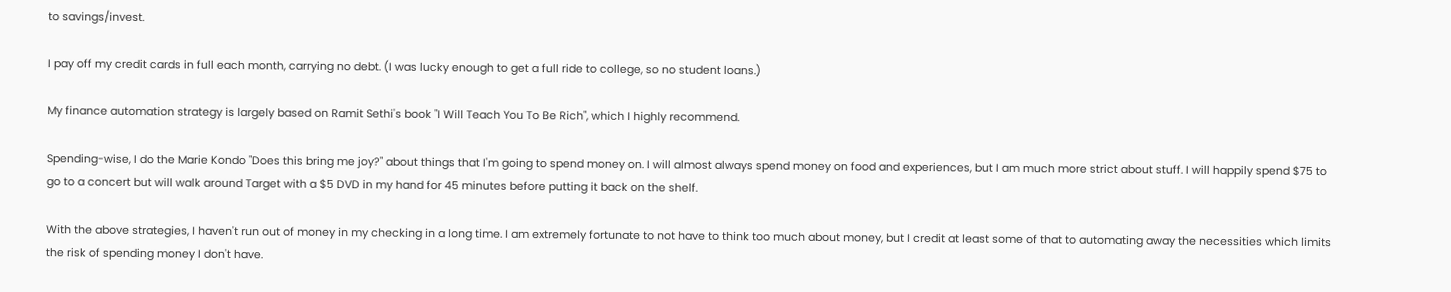to savings/invest.

I pay off my credit cards in full each month, carrying no debt. (I was lucky enough to get a full ride to college, so no student loans.)

My finance automation strategy is largely based on Ramit Sethi's book "I Will Teach You To Be Rich", which I highly recommend.

Spending-wise, I do the Marie Kondo "Does this bring me joy?" about things that I'm going to spend money on. I will almost always spend money on food and experiences, but I am much more strict about stuff. I will happily spend $75 to go to a concert but will walk around Target with a $5 DVD in my hand for 45 minutes before putting it back on the shelf.

With the above strategies, I haven't run out of money in my checking in a long time. I am extremely fortunate to not have to think too much about money, but I credit at least some of that to automating away the necessities which limits the risk of spending money I don't have.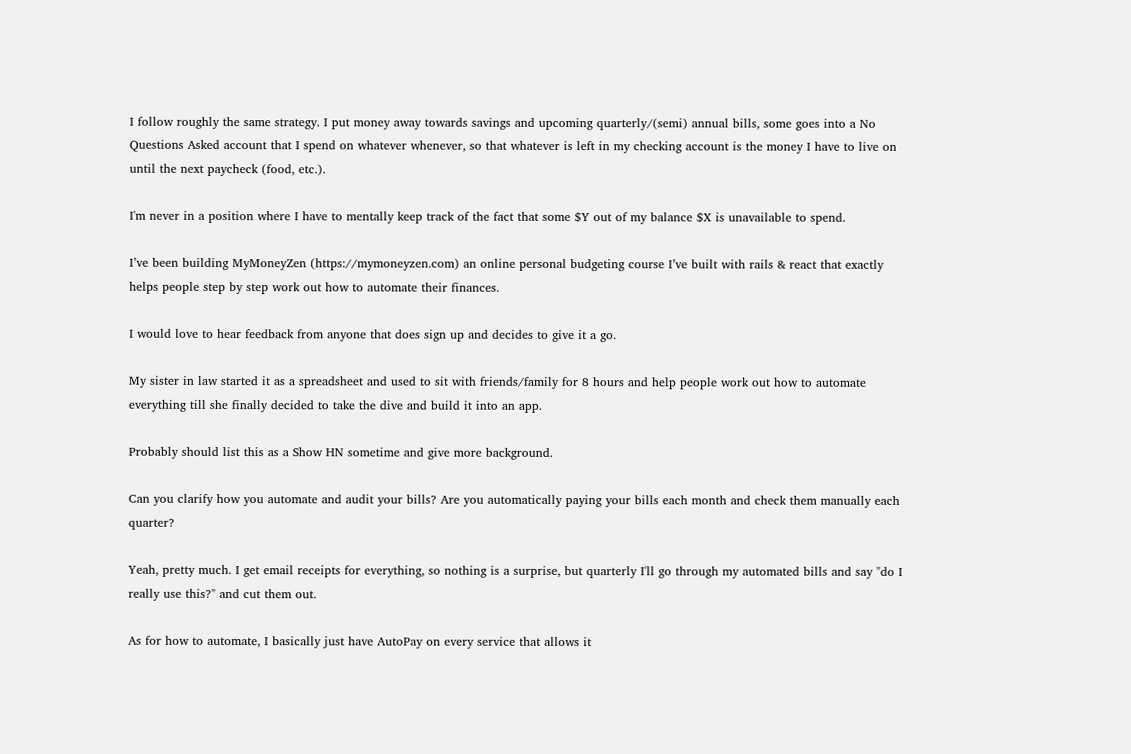I follow roughly the same strategy. I put money away towards savings and upcoming quarterly/(semi) annual bills, some goes into a No Questions Asked account that I spend on whatever whenever, so that whatever is left in my checking account is the money I have to live on until the next paycheck (food, etc.).

I'm never in a position where I have to mentally keep track of the fact that some $Y out of my balance $X is unavailable to spend.

I’ve been building MyMoneyZen (https://mymoneyzen.com) an online personal budgeting course I’ve built with rails & react that exactly helps people step by step work out how to automate their finances.

I would love to hear feedback from anyone that does sign up and decides to give it a go.

My sister in law started it as a spreadsheet and used to sit with friends/family for 8 hours and help people work out how to automate everything till she finally decided to take the dive and build it into an app.

Probably should list this as a Show HN sometime and give more background.

Can you clarify how you automate and audit your bills? Are you automatically paying your bills each month and check them manually each quarter?

Yeah, pretty much. I get email receipts for everything, so nothing is a surprise, but quarterly I'll go through my automated bills and say "do I really use this?" and cut them out.

As for how to automate, I basically just have AutoPay on every service that allows it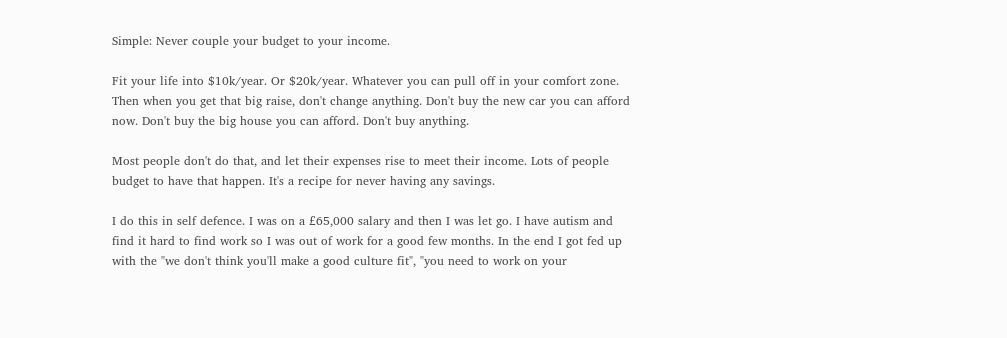Simple: Never couple your budget to your income.

Fit your life into $10k/year. Or $20k/year. Whatever you can pull off in your comfort zone. Then when you get that big raise, don't change anything. Don't buy the new car you can afford now. Don't buy the big house you can afford. Don't buy anything.

Most people don't do that, and let their expenses rise to meet their income. Lots of people budget to have that happen. It's a recipe for never having any savings.

I do this in self defence. I was on a £65,000 salary and then I was let go. I have autism and find it hard to find work so I was out of work for a good few months. In the end I got fed up with the "we don't think you'll make a good culture fit", "you need to work on your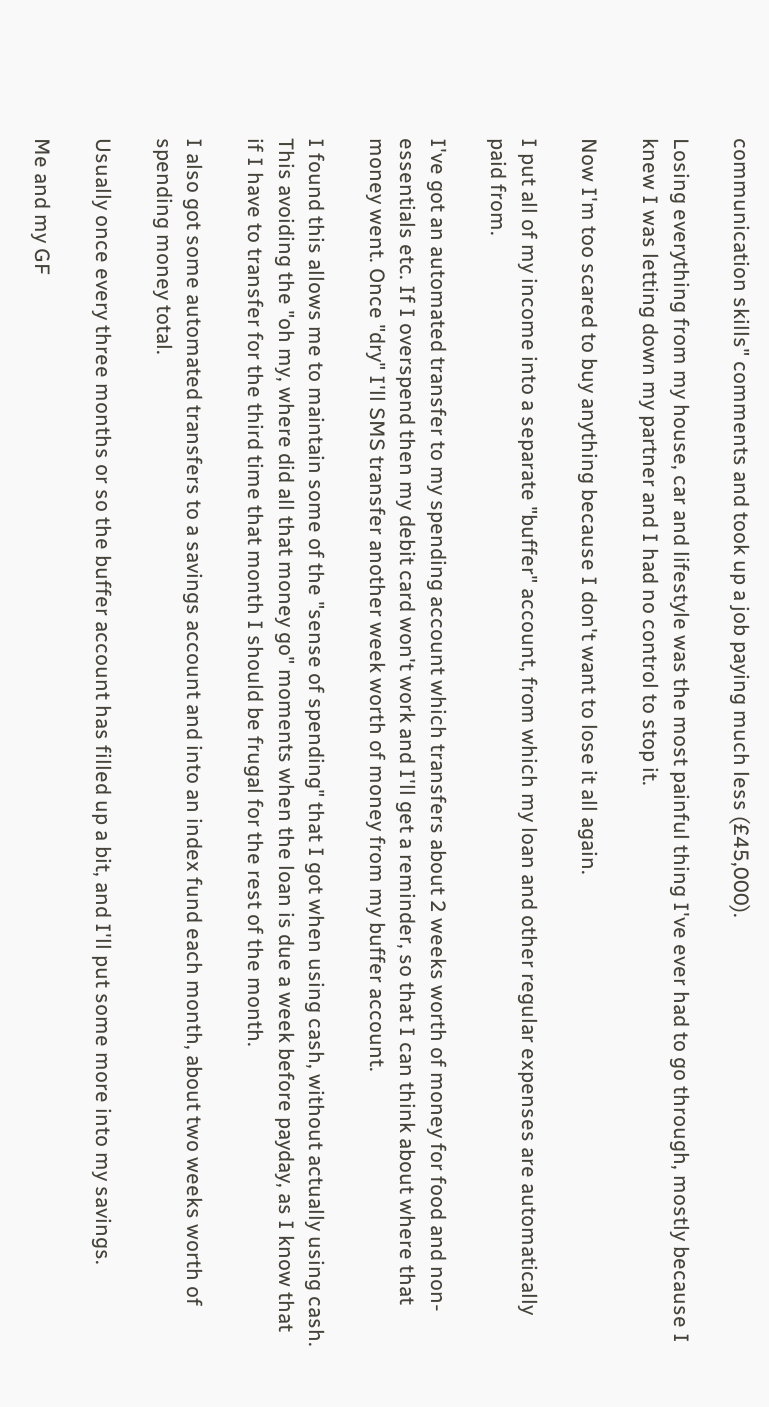communication skills" comments and took up a job paying much less (£45,000).

Losing everything from my house, car and lifestyle was the most painful thing I've ever had to go through, mostly because I knew I was letting down my partner and I had no control to stop it.

Now I'm too scared to buy anything because I don't want to lose it all again.

I put all of my income into a separate "buffer" account, from which my loan and other regular expenses are automatically paid from.

I've got an automated transfer to my spending account which transfers about 2 weeks worth of money for food and non-essentials etc. If I overspend then my debit card won't work and I'll get a reminder, so that I can think about where that money went. Once "dry" I'll SMS transfer another week worth of money from my buffer account.

I found this allows me to maintain some of the "sense of spending" that I got when using cash, without actually using cash. This avoiding the "oh my, where did all that money go" moments when the loan is due a week before payday, as I know that if I have to transfer for the third time that month I should be frugal for the rest of the month.

I also got some automated transfers to a savings account and into an index fund each month, about two weeks worth of spending money total.

Usually once every three months or so the buffer account has filled up a bit, and I'll put some more into my savings.

Me and my GF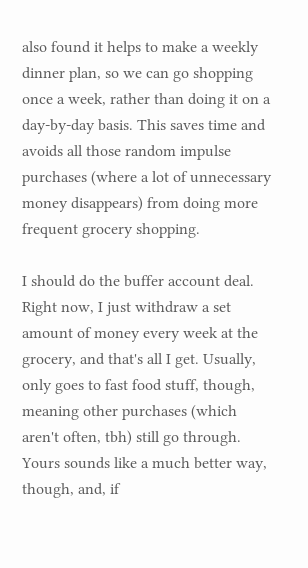also found it helps to make a weekly dinner plan, so we can go shopping once a week, rather than doing it on a day-by-day basis. This saves time and avoids all those random impulse purchases (where a lot of unnecessary money disappears) from doing more frequent grocery shopping.

I should do the buffer account deal. Right now, I just withdraw a set amount of money every week at the grocery, and that's all I get. Usually, only goes to fast food stuff, though, meaning other purchases (which aren't often, tbh) still go through. Yours sounds like a much better way, though, and, if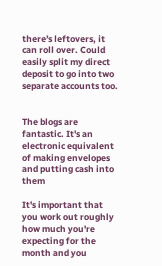there's leftovers, it can roll over. Could easily split my direct deposit to go into two separate accounts too.


The blogs are fantastic. It's an electronic equivalent of making envelopes and putting cash into them

It's important that you work out roughly how much you're expecting for the month and you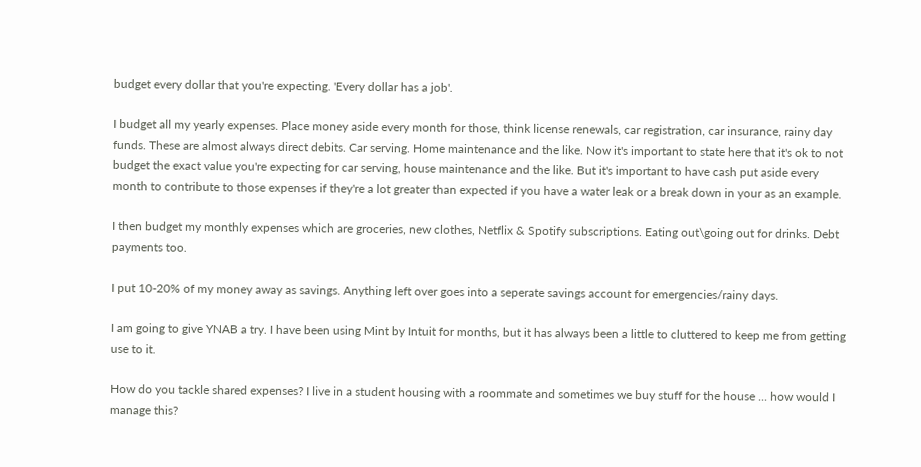budget every dollar that you're expecting. 'Every dollar has a job'.

I budget all my yearly expenses. Place money aside every month for those, think license renewals, car registration, car insurance, rainy day funds. These are almost always direct debits. Car serving. Home maintenance and the like. Now it's important to state here that it's ok to not budget the exact value you're expecting for car serving, house maintenance and the like. But it's important to have cash put aside every month to contribute to those expenses if they're a lot greater than expected if you have a water leak or a break down in your as an example.

I then budget my monthly expenses which are groceries, new clothes, Netflix & Spotify subscriptions. Eating out\going out for drinks. Debt payments too.

I put 10-20% of my money away as savings. Anything left over goes into a seperate savings account for emergencies/rainy days.

I am going to give YNAB a try. I have been using Mint by Intuit for months, but it has always been a little to cluttered to keep me from getting use to it.

How do you tackle shared expenses? I live in a student housing with a roommate and sometimes we buy stuff for the house ... how would I manage this?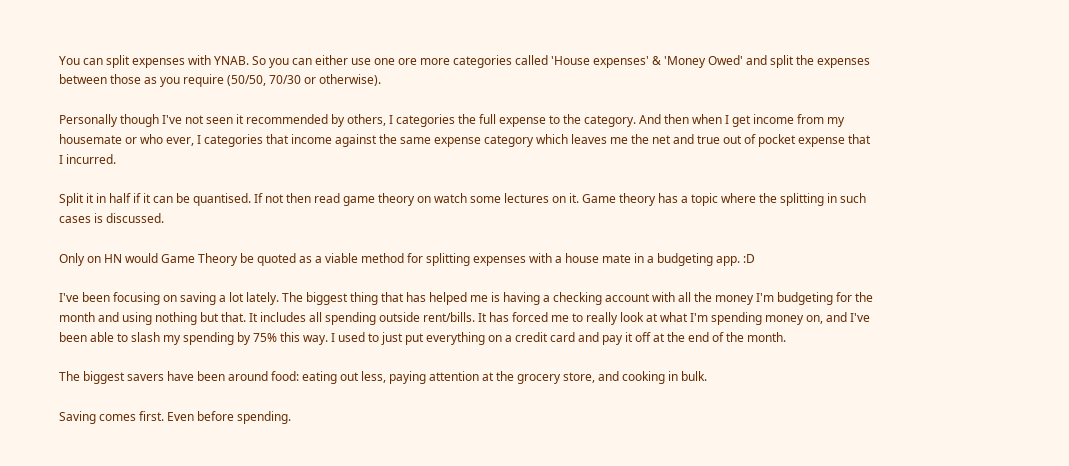You can split expenses with YNAB. So you can either use one ore more categories called 'House expenses' & 'Money Owed' and split the expenses between those as you require (50/50, 70/30 or otherwise).

Personally though I've not seen it recommended by others, I categories the full expense to the category. And then when I get income from my housemate or who ever, I categories that income against the same expense category which leaves me the net and true out of pocket expense that I incurred.

Split it in half if it can be quantised. If not then read game theory on watch some lectures on it. Game theory has a topic where the splitting in such cases is discussed.

Only on HN would Game Theory be quoted as a viable method for splitting expenses with a house mate in a budgeting app. :D

I've been focusing on saving a lot lately. The biggest thing that has helped me is having a checking account with all the money I'm budgeting for the month and using nothing but that. It includes all spending outside rent/bills. It has forced me to really look at what I'm spending money on, and I've been able to slash my spending by 75% this way. I used to just put everything on a credit card and pay it off at the end of the month.

The biggest savers have been around food: eating out less, paying attention at the grocery store, and cooking in bulk.

Saving comes first. Even before spending.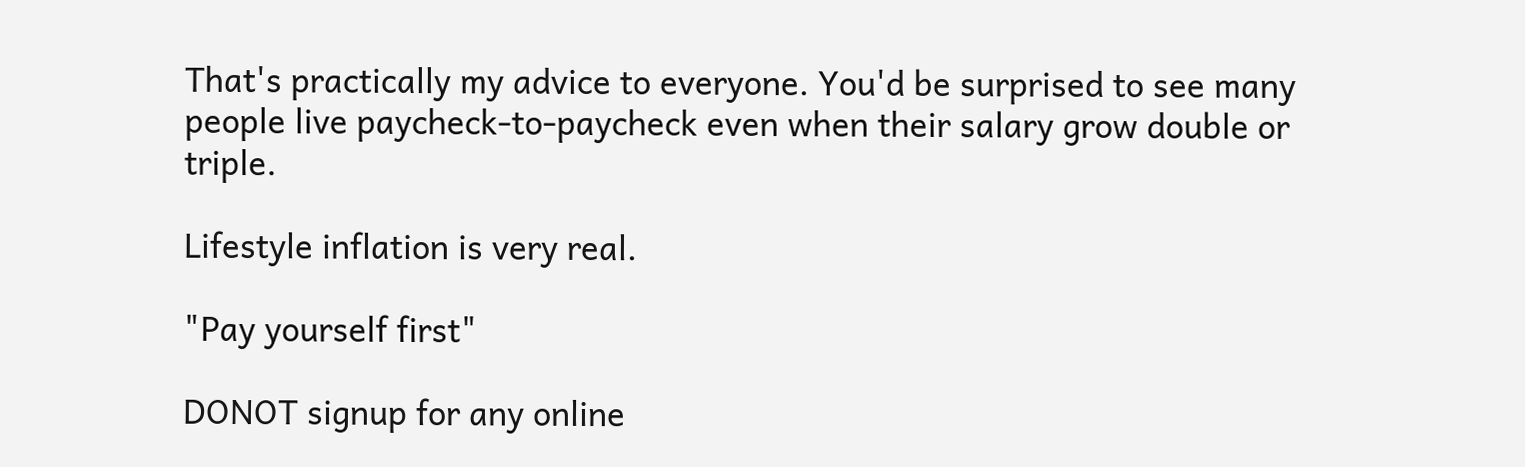That's practically my advice to everyone. You'd be surprised to see many people live paycheck-to-paycheck even when their salary grow double or triple.

Lifestyle inflation is very real.

"Pay yourself first"

DONOT signup for any online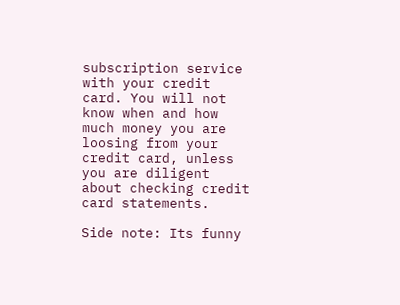subscription service with your credit card. You will not know when and how much money you are loosing from your credit card, unless you are diligent about checking credit card statements.

Side note: Its funny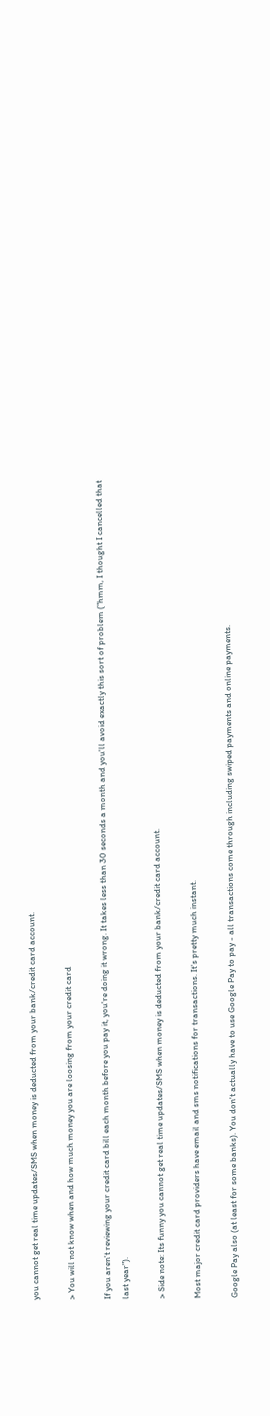you cannot get real time updates/SMS when money is deducted from your bank/credit card account.

> You will not know when and how much money you are loosing from your credit card

If you aren't reviewing your credit card bill each month before you pay it, you're doing it wrong. It takes less than 30 seconds a month and you'll avoid exactly this sort of problem ("hmm, I thought I cancelled that last year").

> Side note: Its funny you cannot get real time updates/SMS when money is deducted from your bank/credit card account.

Most major credit card providers have email and sms notifications for transactions. It's pretty much instant.

Google Pay also (at least for some banks). You don't actually have to use Google Pay to pay - all transactions come through including swiped payments and online payments.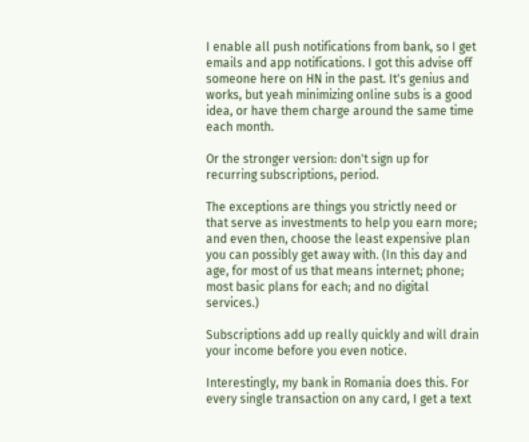I enable all push notifications from bank, so I get emails and app notifications. I got this advise off someone here on HN in the past. It's genius and works, but yeah minimizing online subs is a good idea, or have them charge around the same time each month.

Or the stronger version: don't sign up for recurring subscriptions, period.

The exceptions are things you strictly need or that serve as investments to help you earn more; and even then, choose the least expensive plan you can possibly get away with. (In this day and age, for most of us that means internet; phone; most basic plans for each; and no digital services.)

Subscriptions add up really quickly and will drain your income before you even notice.

Interestingly, my bank in Romania does this. For every single transaction on any card, I get a text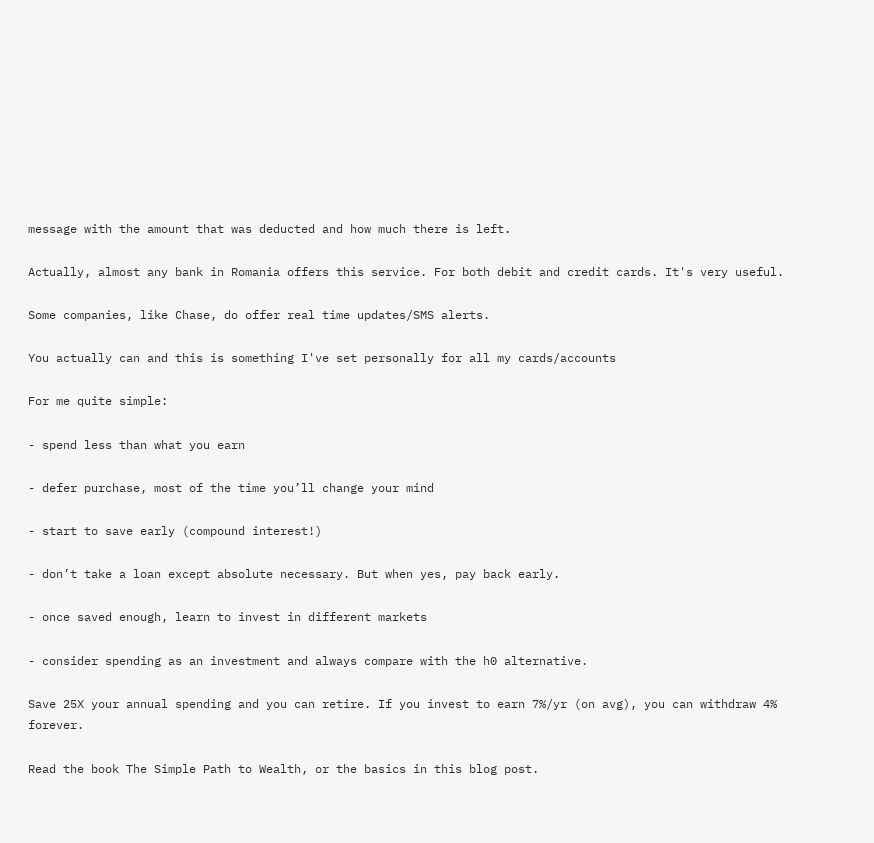message with the amount that was deducted and how much there is left.

Actually, almost any bank in Romania offers this service. For both debit and credit cards. It's very useful.

Some companies, like Chase, do offer real time updates/SMS alerts.

You actually can and this is something I've set personally for all my cards/accounts

For me quite simple:

- spend less than what you earn

- defer purchase, most of the time you’ll change your mind

- start to save early (compound interest!)

- don’t take a loan except absolute necessary. But when yes, pay back early.

- once saved enough, learn to invest in different markets

- consider spending as an investment and always compare with the h0 alternative.

Save 25X your annual spending and you can retire. If you invest to earn 7%/yr (on avg), you can withdraw 4% forever.

Read the book The Simple Path to Wealth, or the basics in this blog post.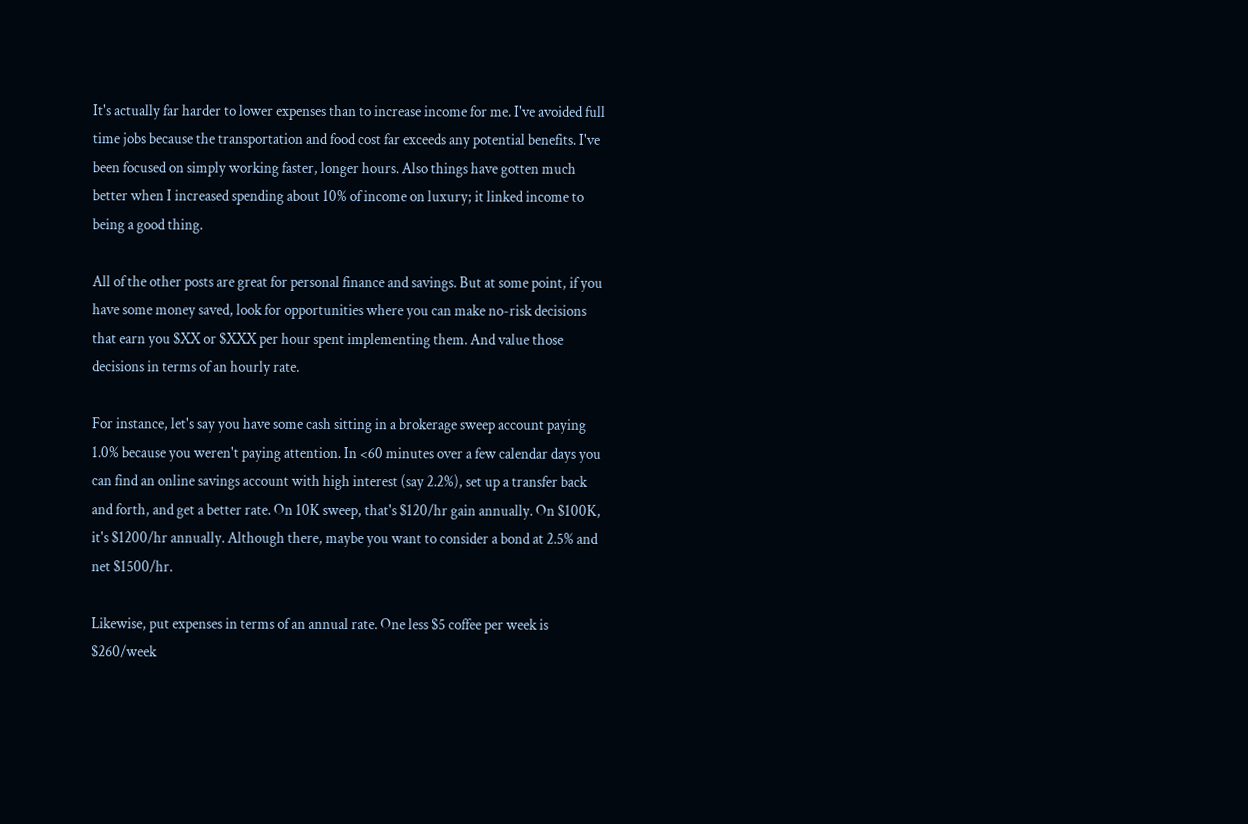It's actually far harder to lower expenses than to increase income for me. I've avoided full time jobs because the transportation and food cost far exceeds any potential benefits. I've been focused on simply working faster, longer hours. Also things have gotten much better when I increased spending about 10% of income on luxury; it linked income to being a good thing.

All of the other posts are great for personal finance and savings. But at some point, if you have some money saved, look for opportunities where you can make no-risk decisions that earn you $XX or $XXX per hour spent implementing them. And value those decisions in terms of an hourly rate.

For instance, let's say you have some cash sitting in a brokerage sweep account paying 1.0% because you weren't paying attention. In <60 minutes over a few calendar days you can find an online savings account with high interest (say 2.2%), set up a transfer back and forth, and get a better rate. On 10K sweep, that's $120/hr gain annually. On $100K, it's $1200/hr annually. Although there, maybe you want to consider a bond at 2.5% and net $1500/hr.

Likewise, put expenses in terms of an annual rate. One less $5 coffee per week is $260/week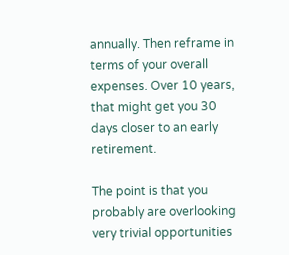annually. Then reframe in terms of your overall expenses. Over 10 years, that might get you 30 days closer to an early retirement.

The point is that you probably are overlooking very trivial opportunities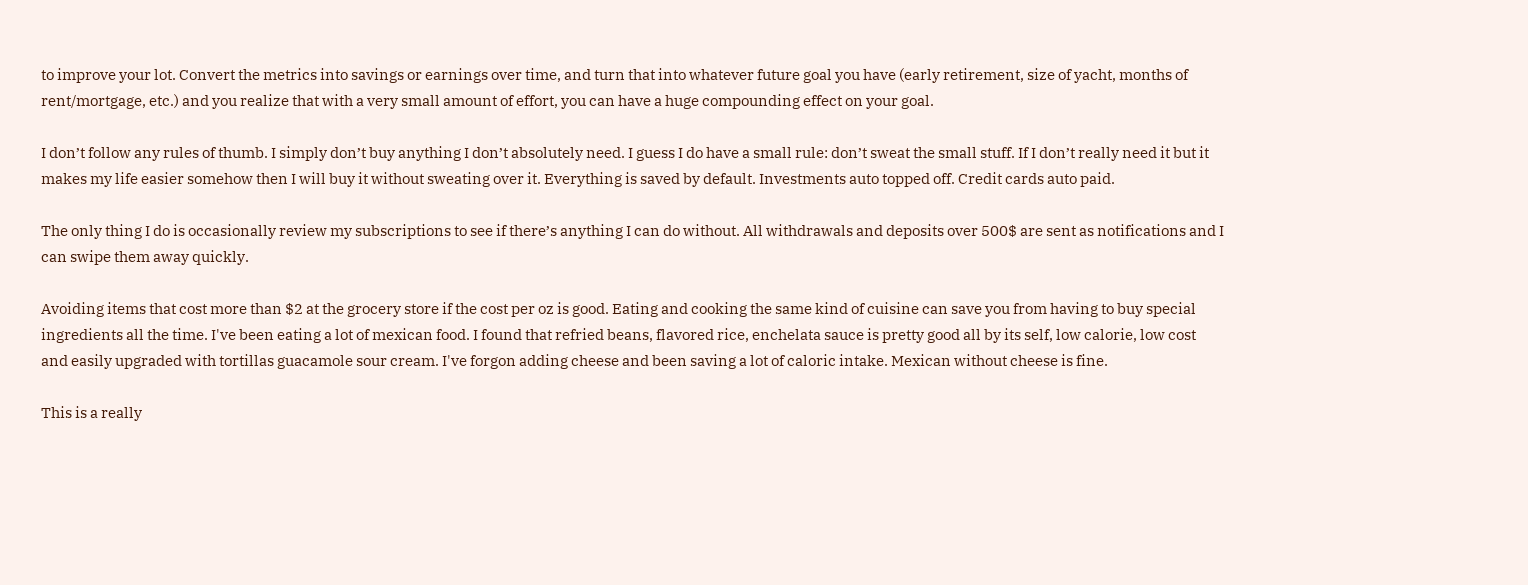to improve your lot. Convert the metrics into savings or earnings over time, and turn that into whatever future goal you have (early retirement, size of yacht, months of rent/mortgage, etc.) and you realize that with a very small amount of effort, you can have a huge compounding effect on your goal.

I don’t follow any rules of thumb. I simply don’t buy anything I don’t absolutely need. I guess I do have a small rule: don’t sweat the small stuff. If I don’t really need it but it makes my life easier somehow then I will buy it without sweating over it. Everything is saved by default. Investments auto topped off. Credit cards auto paid.

The only thing I do is occasionally review my subscriptions to see if there’s anything I can do without. All withdrawals and deposits over 500$ are sent as notifications and I can swipe them away quickly.

Avoiding items that cost more than $2 at the grocery store if the cost per oz is good. Eating and cooking the same kind of cuisine can save you from having to buy special ingredients all the time. I've been eating a lot of mexican food. I found that refried beans, flavored rice, enchelata sauce is pretty good all by its self, low calorie, low cost and easily upgraded with tortillas guacamole sour cream. I've forgon adding cheese and been saving a lot of caloric intake. Mexican without cheese is fine.

This is a really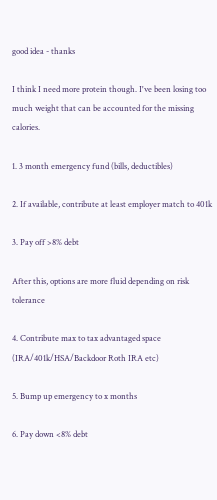good idea - thanks

I think I need more protein though. I've been losing too much weight that can be accounted for the missing calories.

1. 3 month emergency fund (bills, deductibles)

2. If available, contribute at least employer match to 401k

3. Pay off >8% debt

After this, options are more fluid depending on risk tolerance

4. Contribute max to tax advantaged space (IRA/401k/HSA/Backdoor Roth IRA etc)

5. Bump up emergency to x months

6. Pay down <8% debt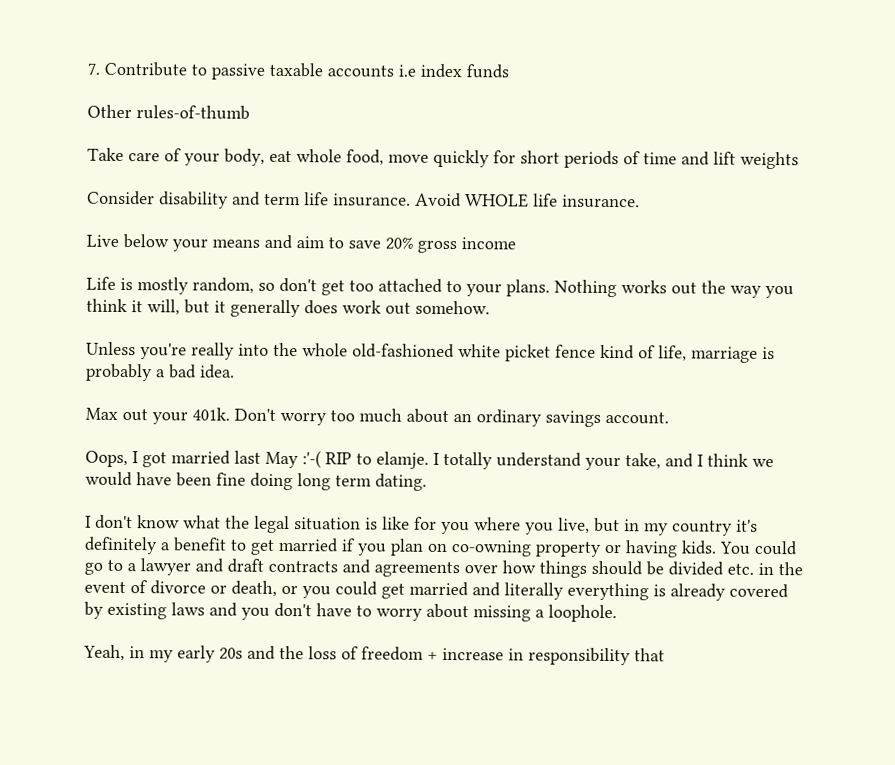7. Contribute to passive taxable accounts i.e index funds

Other rules-of-thumb

Take care of your body, eat whole food, move quickly for short periods of time and lift weights

Consider disability and term life insurance. Avoid WHOLE life insurance.

Live below your means and aim to save 20% gross income

Life is mostly random, so don't get too attached to your plans. Nothing works out the way you think it will, but it generally does work out somehow.

Unless you're really into the whole old-fashioned white picket fence kind of life, marriage is probably a bad idea.

Max out your 401k. Don't worry too much about an ordinary savings account.

Oops, I got married last May :'-( RIP to elamje. I totally understand your take, and I think we would have been fine doing long term dating.

I don't know what the legal situation is like for you where you live, but in my country it's definitely a benefit to get married if you plan on co-owning property or having kids. You could go to a lawyer and draft contracts and agreements over how things should be divided etc. in the event of divorce or death, or you could get married and literally everything is already covered by existing laws and you don't have to worry about missing a loophole.

Yeah, in my early 20s and the loss of freedom + increase in responsibility that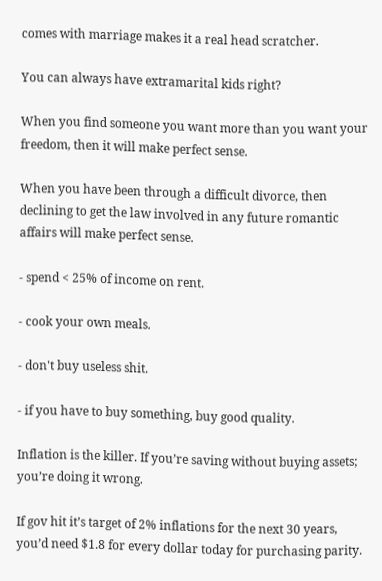comes with marriage makes it a real head scratcher.

You can always have extramarital kids right?

When you find someone you want more than you want your freedom, then it will make perfect sense.

When you have been through a difficult divorce, then declining to get the law involved in any future romantic affairs will make perfect sense.

- spend < 25% of income on rent.

- cook your own meals.

- don't buy useless shit.

- if you have to buy something, buy good quality.

Inflation is the killer. If you’re saving without buying assets; you’re doing it wrong.

If gov hit it’s target of 2% inflations for the next 30 years, you’d need $1.8 for every dollar today for purchasing parity.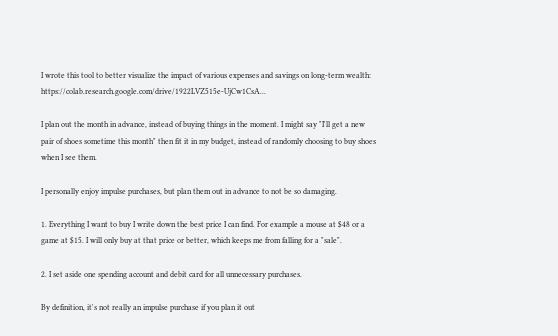I wrote this tool to better visualize the impact of various expenses and savings on long-term wealth: https://colab.research.google.com/drive/1922LVZ515e-UjCw1CsA...

I plan out the month in advance, instead of buying things in the moment. I might say "I'll get a new pair of shoes sometime this month" then fit it in my budget, instead of randomly choosing to buy shoes when I see them.

I personally enjoy impulse purchases, but plan them out in advance to not be so damaging.

1. Everything I want to buy I write down the best price I can find. For example a mouse at $48 or a game at $15. I will only buy at that price or better, which keeps me from falling for a "sale".

2. I set aside one spending account and debit card for all unnecessary purchases.

By definition, it's not really an impulse purchase if you plan it out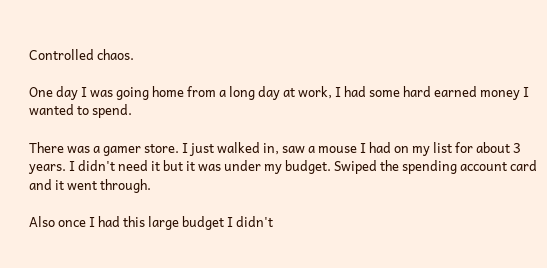Controlled chaos.

One day I was going home from a long day at work, I had some hard earned money I wanted to spend.

There was a gamer store. I just walked in, saw a mouse I had on my list for about 3 years. I didn't need it but it was under my budget. Swiped the spending account card and it went through.

Also once I had this large budget I didn't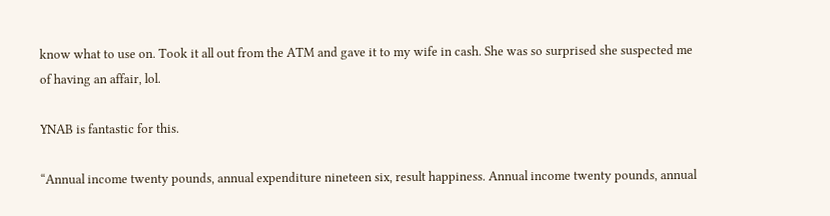know what to use on. Took it all out from the ATM and gave it to my wife in cash. She was so surprised she suspected me of having an affair, lol.

YNAB is fantastic for this.

“Annual income twenty pounds, annual expenditure nineteen six, result happiness. Annual income twenty pounds, annual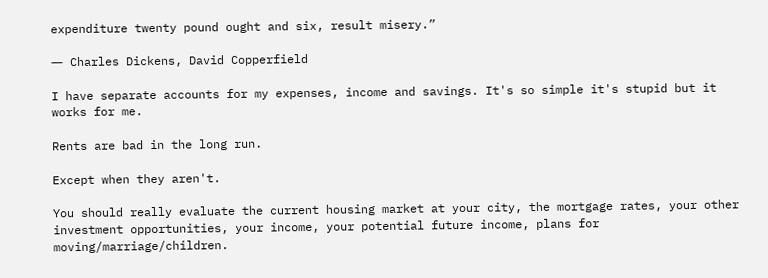expenditure twenty pound ought and six, result misery.”

― Charles Dickens, David Copperfield

I have separate accounts for my expenses, income and savings. It's so simple it's stupid but it works for me.

Rents are bad in the long run.

Except when they aren't.

You should really evaluate the current housing market at your city, the mortgage rates, your other investment opportunities, your income, your potential future income, plans for moving/marriage/children.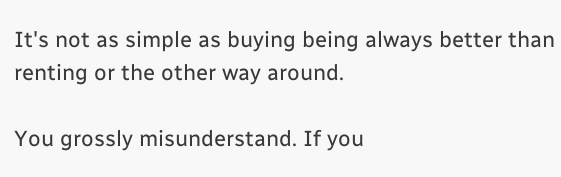It's not as simple as buying being always better than renting or the other way around.

You grossly misunderstand. If you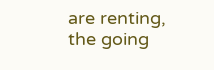are renting, the going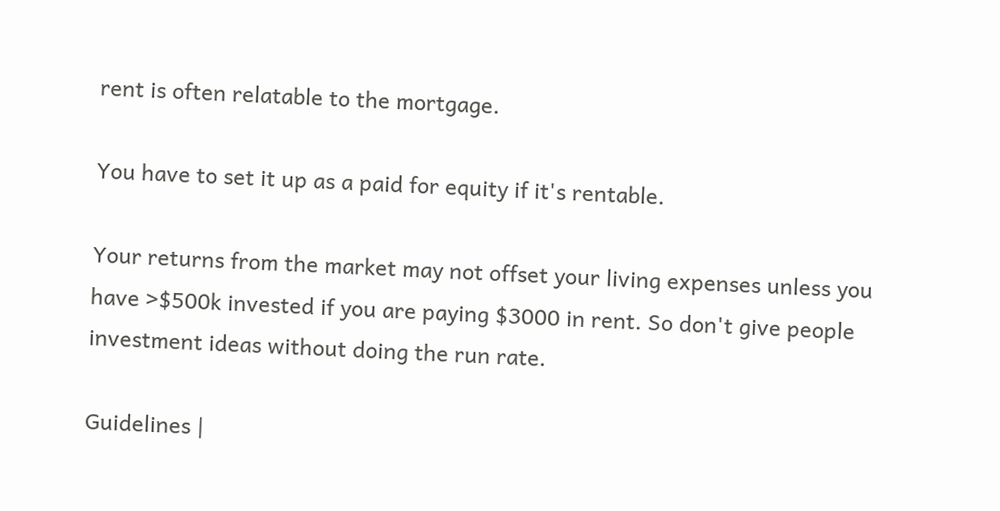rent is often relatable to the mortgage.

You have to set it up as a paid for equity if it's rentable.

Your returns from the market may not offset your living expenses unless you have >$500k invested if you are paying $3000 in rent. So don't give people investment ideas without doing the run rate.

Guidelines |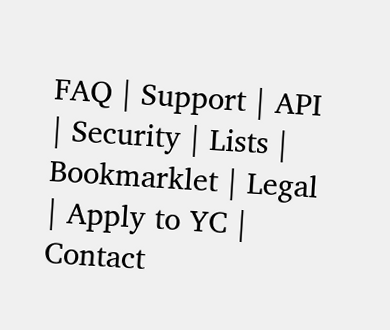FAQ | Support | API | Security | Lists | Bookmarklet | Legal | Apply to YC | Contact